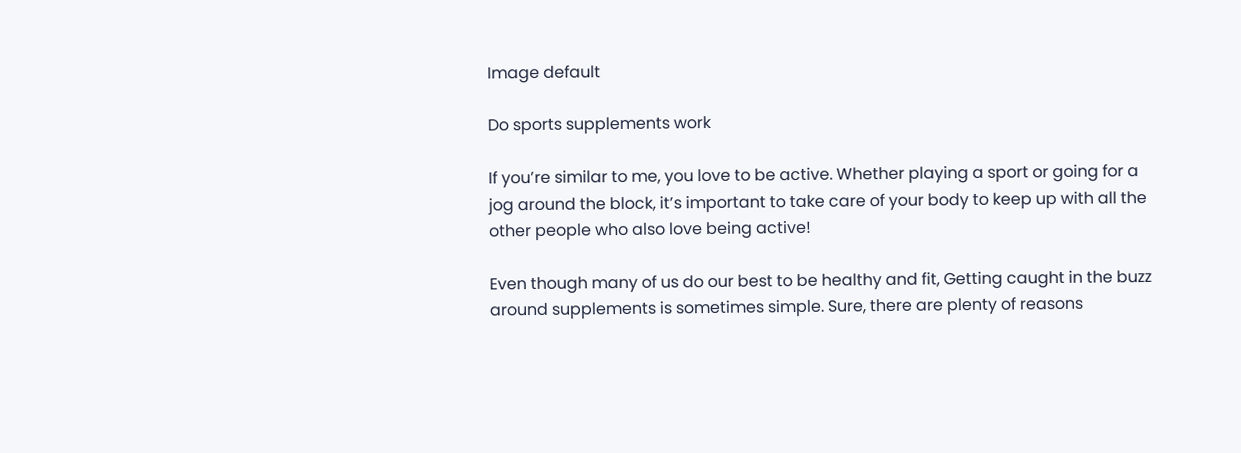Image default

Do sports supplements work

If you’re similar to me, you love to be active. Whether playing a sport or going for a jog around the block, it’s important to take care of your body to keep up with all the other people who also love being active!

Even though many of us do our best to be healthy and fit, Getting caught in the buzz around supplements is sometimes simple. Sure, there are plenty of reasons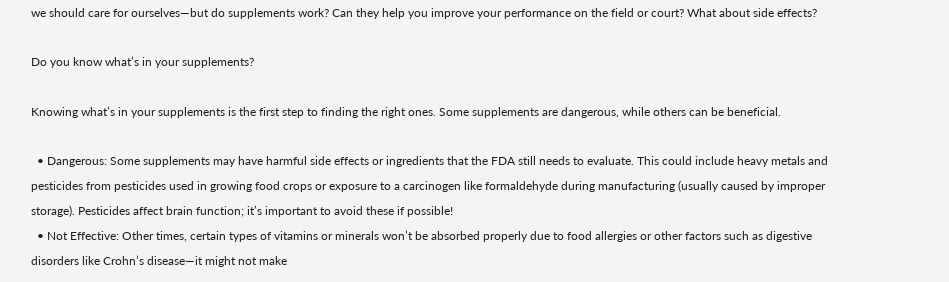we should care for ourselves—but do supplements work? Can they help you improve your performance on the field or court? What about side effects?

Do you know what’s in your supplements?

Knowing what’s in your supplements is the first step to finding the right ones. Some supplements are dangerous, while others can be beneficial.

  • Dangerous: Some supplements may have harmful side effects or ingredients that the FDA still needs to evaluate. This could include heavy metals and pesticides from pesticides used in growing food crops or exposure to a carcinogen like formaldehyde during manufacturing (usually caused by improper storage). Pesticides affect brain function; it’s important to avoid these if possible!
  • Not Effective: Other times, certain types of vitamins or minerals won’t be absorbed properly due to food allergies or other factors such as digestive disorders like Crohn’s disease—it might not make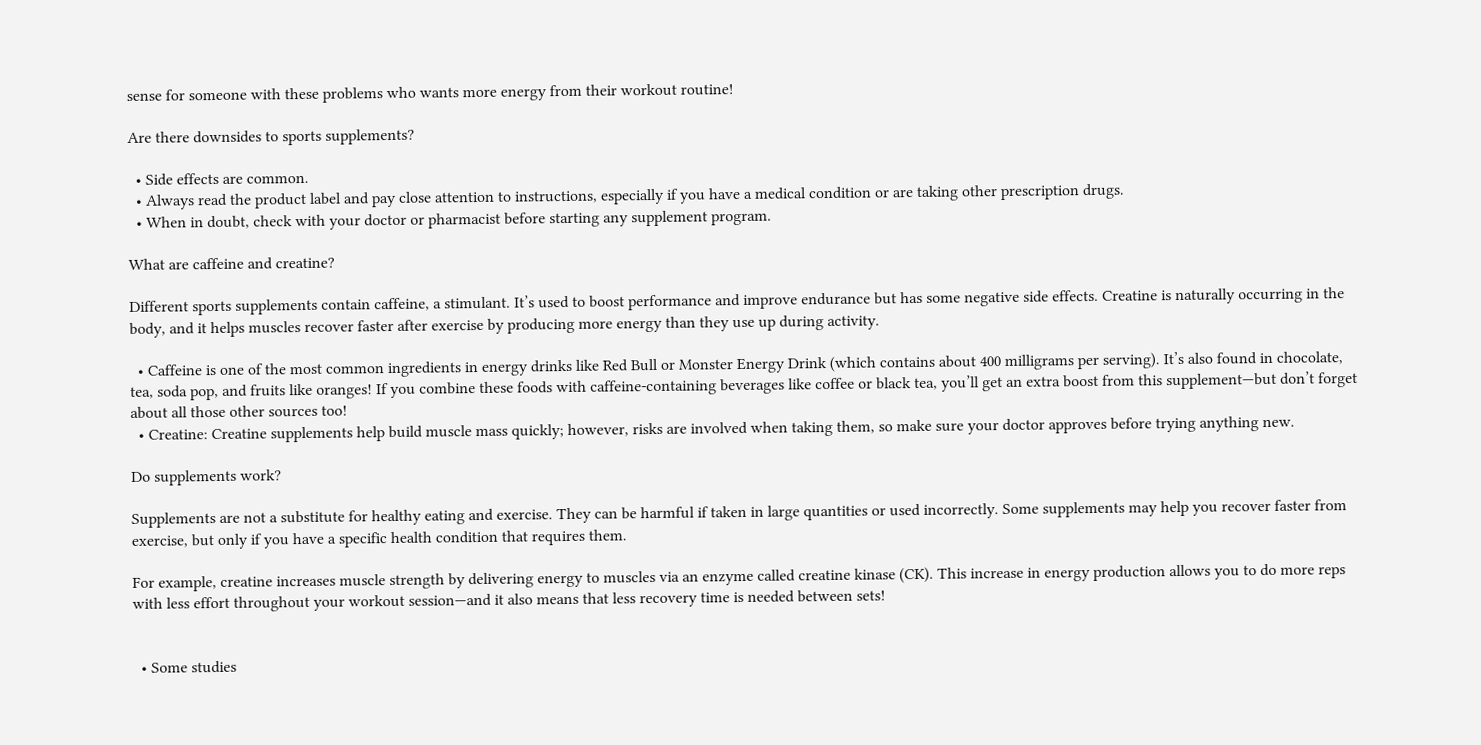sense for someone with these problems who wants more energy from their workout routine!

Are there downsides to sports supplements?

  • Side effects are common.
  • Always read the product label and pay close attention to instructions, especially if you have a medical condition or are taking other prescription drugs.
  • When in doubt, check with your doctor or pharmacist before starting any supplement program.

What are caffeine and creatine?

Different sports supplements contain caffeine, a stimulant. It’s used to boost performance and improve endurance but has some negative side effects. Creatine is naturally occurring in the body, and it helps muscles recover faster after exercise by producing more energy than they use up during activity.

  • Caffeine is one of the most common ingredients in energy drinks like Red Bull or Monster Energy Drink (which contains about 400 milligrams per serving). It’s also found in chocolate, tea, soda pop, and fruits like oranges! If you combine these foods with caffeine-containing beverages like coffee or black tea, you’ll get an extra boost from this supplement—but don’t forget about all those other sources too!
  • Creatine: Creatine supplements help build muscle mass quickly; however, risks are involved when taking them, so make sure your doctor approves before trying anything new.

Do supplements work?

Supplements are not a substitute for healthy eating and exercise. They can be harmful if taken in large quantities or used incorrectly. Some supplements may help you recover faster from exercise, but only if you have a specific health condition that requires them.

For example, creatine increases muscle strength by delivering energy to muscles via an enzyme called creatine kinase (CK). This increase in energy production allows you to do more reps with less effort throughout your workout session—and it also means that less recovery time is needed between sets!


  • Some studies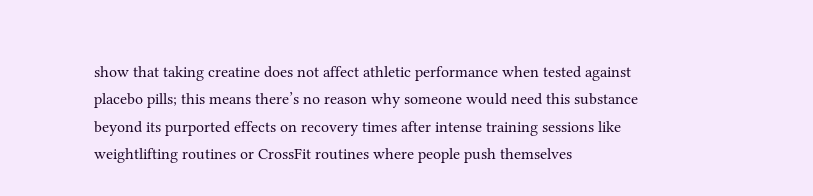show that taking creatine does not affect athletic performance when tested against placebo pills; this means there’s no reason why someone would need this substance beyond its purported effects on recovery times after intense training sessions like weightlifting routines or CrossFit routines where people push themselves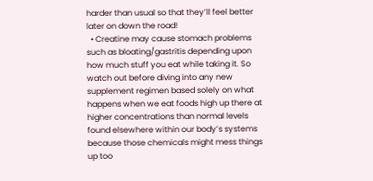harder than usual so that they’ll feel better later on down the road!
  • Creatine may cause stomach problems such as bloating/gastritis depending upon how much stuff you eat while taking it. So watch out before diving into any new supplement regimen based solely on what happens when we eat foods high up there at higher concentrations than normal levels found elsewhere within our body’s systems because those chemicals might mess things up too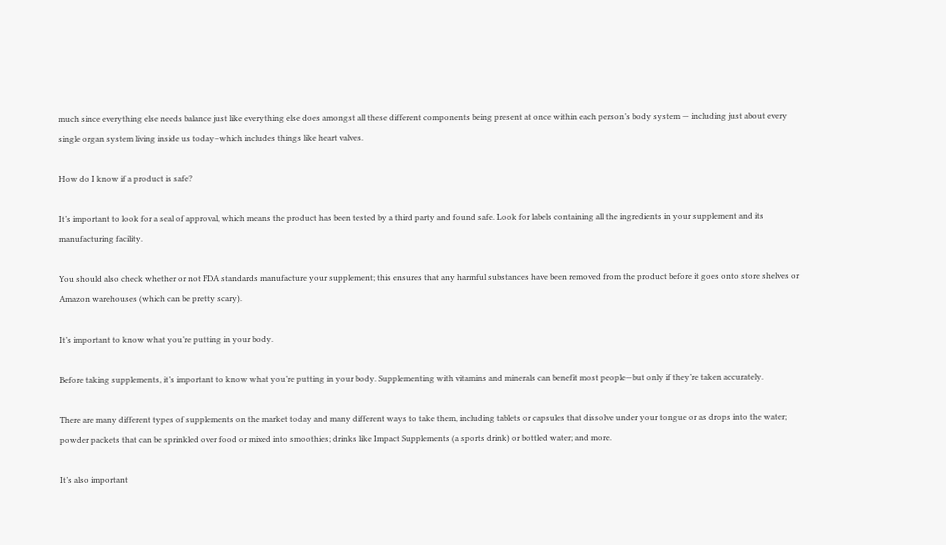much since everything else needs balance just like everything else does amongst all these different components being present at once within each person’s body system — including just about every single organ system living inside us today–which includes things like heart valves.

How do I know if a product is safe?

It’s important to look for a seal of approval, which means the product has been tested by a third party and found safe. Look for labels containing all the ingredients in your supplement and its manufacturing facility.

You should also check whether or not FDA standards manufacture your supplement; this ensures that any harmful substances have been removed from the product before it goes onto store shelves or Amazon warehouses (which can be pretty scary).

It’s important to know what you’re putting in your body.

Before taking supplements, it’s important to know what you’re putting in your body. Supplementing with vitamins and minerals can benefit most people—but only if they’re taken accurately.

There are many different types of supplements on the market today and many different ways to take them, including tablets or capsules that dissolve under your tongue or as drops into the water; powder packets that can be sprinkled over food or mixed into smoothies; drinks like Impact Supplements (a sports drink) or bottled water; and more.

It’s also important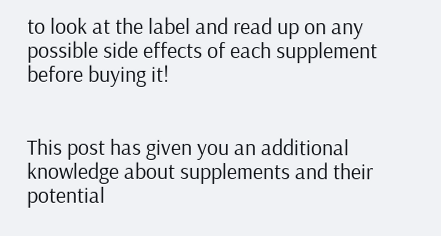to look at the label and read up on any possible side effects of each supplement before buying it!


This post has given you an additional knowledge about supplements and their potential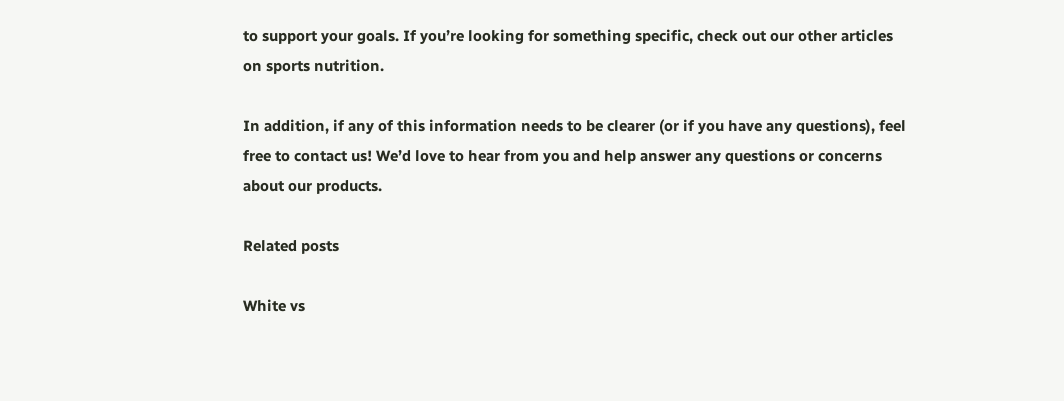to support your goals. If you’re looking for something specific, check out our other articles on sports nutrition.

In addition, if any of this information needs to be clearer (or if you have any questions), feel free to contact us! We’d love to hear from you and help answer any questions or concerns about our products.

Related posts

White vs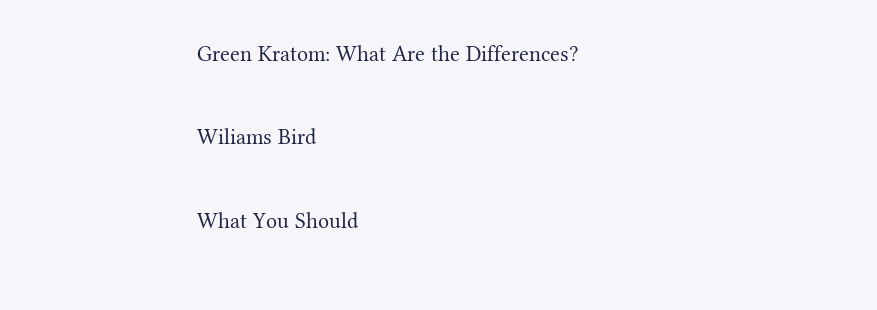Green Kratom: What Are the Differences?

Wiliams Bird

What You Should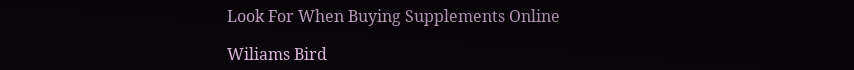Look For When Buying Supplements Online

Wiliams Bird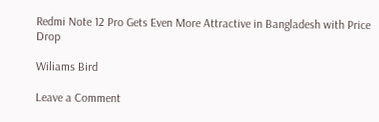Redmi Note 12 Pro Gets Even More Attractive in Bangladesh with Price Drop

Wiliams Bird

Leave a Comment